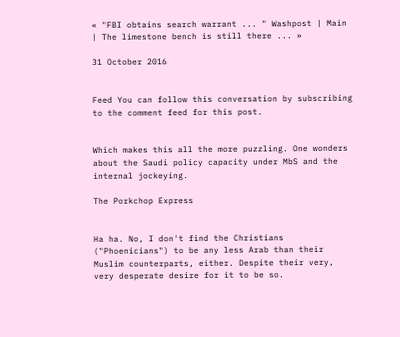« "FBI obtains search warrant ... " Washpost | Main | The limestone bench is still there ... »

31 October 2016


Feed You can follow this conversation by subscribing to the comment feed for this post.


Which makes this all the more puzzling. One wonders about the Saudi policy capacity under MbS and the internal jockeying.

The Porkchop Express


Ha ha. No, I don't find the Christians ("Phoenicians") to be any less Arab than their Muslim counterparts, either. Despite their very, very desperate desire for it to be so.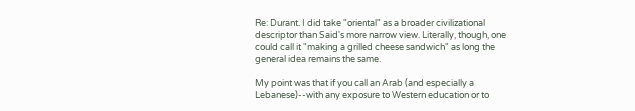Re: Durant. I did take "oriental" as a broader civilizational descriptor than Said's more narrow view. Literally, though, one could call it "making a grilled cheese sandwich" as long the general idea remains the same.

My point was that if you call an Arab (and especially a Lebanese)--with any exposure to Western education or to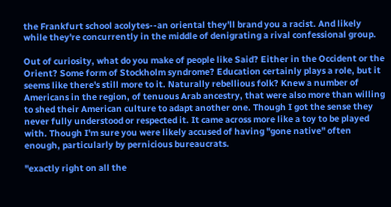the Frankfurt school acolytes--an oriental they'll brand you a racist. And likely while they're concurrently in the middle of denigrating a rival confessional group.

Out of curiosity, what do you make of people like Said? Either in the Occident or the Orient? Some form of Stockholm syndrome? Education certainly plays a role, but it seems like there's still more to it. Naturally rebellious folk? Knew a number of Americans in the region, of tenuous Arab ancestry, that were also more than willing to shed their American culture to adapt another one. Though I got the sense they never fully understood or respected it. It came across more like a toy to be played with. Though I'm sure you were likely accused of having "gone native" often enough, particularly by pernicious bureaucrats.

"exactly right on all the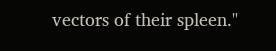vectors of their spleen."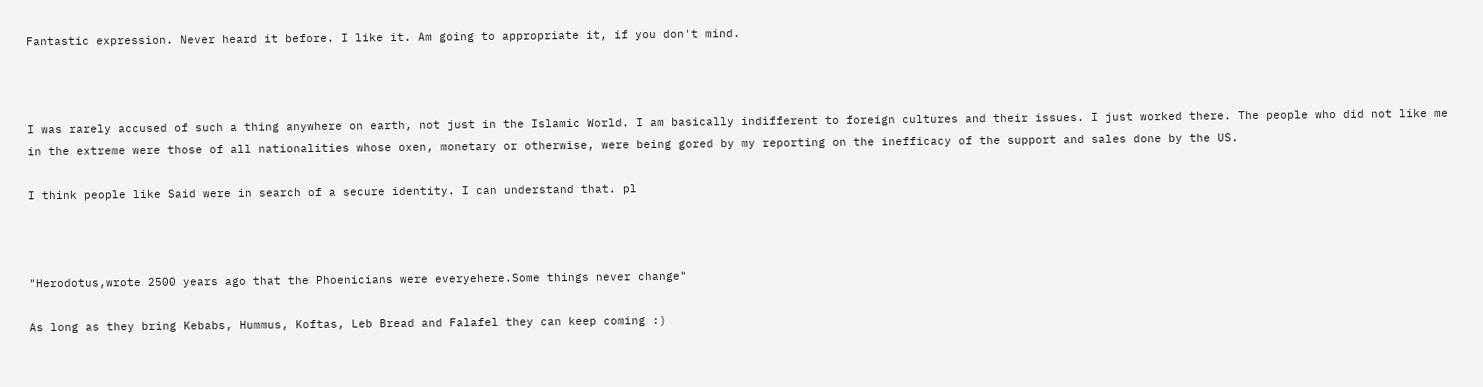Fantastic expression. Never heard it before. I like it. Am going to appropriate it, if you don't mind.



I was rarely accused of such a thing anywhere on earth, not just in the Islamic World. I am basically indifferent to foreign cultures and their issues. I just worked there. The people who did not like me in the extreme were those of all nationalities whose oxen, monetary or otherwise, were being gored by my reporting on the inefficacy of the support and sales done by the US.

I think people like Said were in search of a secure identity. I can understand that. pl



"Herodotus,wrote 2500 years ago that the Phoenicians were everyehere.Some things never change"

As long as they bring Kebabs, Hummus, Koftas, Leb Bread and Falafel they can keep coming :)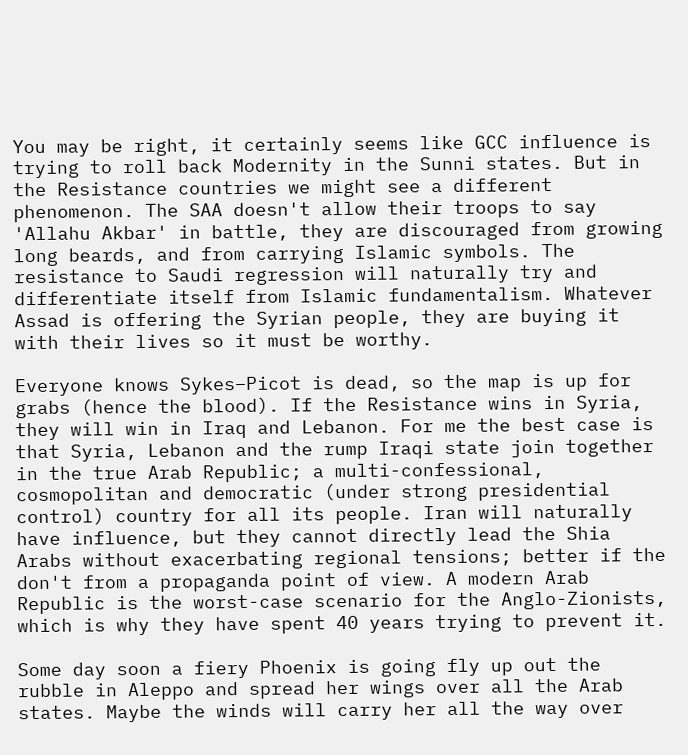You may be right, it certainly seems like GCC influence is trying to roll back Modernity in the Sunni states. But in the Resistance countries we might see a different phenomenon. The SAA doesn't allow their troops to say 'Allahu Akbar' in battle, they are discouraged from growing long beards, and from carrying Islamic symbols. The resistance to Saudi regression will naturally try and differentiate itself from Islamic fundamentalism. Whatever Assad is offering the Syrian people, they are buying it with their lives so it must be worthy.

Everyone knows Sykes–Picot is dead, so the map is up for grabs (hence the blood). If the Resistance wins in Syria, they will win in Iraq and Lebanon. For me the best case is that Syria, Lebanon and the rump Iraqi state join together in the true Arab Republic; a multi-confessional, cosmopolitan and democratic (under strong presidential control) country for all its people. Iran will naturally have influence, but they cannot directly lead the Shia Arabs without exacerbating regional tensions; better if the don't from a propaganda point of view. A modern Arab Republic is the worst-case scenario for the Anglo-Zionists, which is why they have spent 40 years trying to prevent it.

Some day soon a fiery Phoenix is going fly up out the rubble in Aleppo and spread her wings over all the Arab states. Maybe the winds will carry her all the way over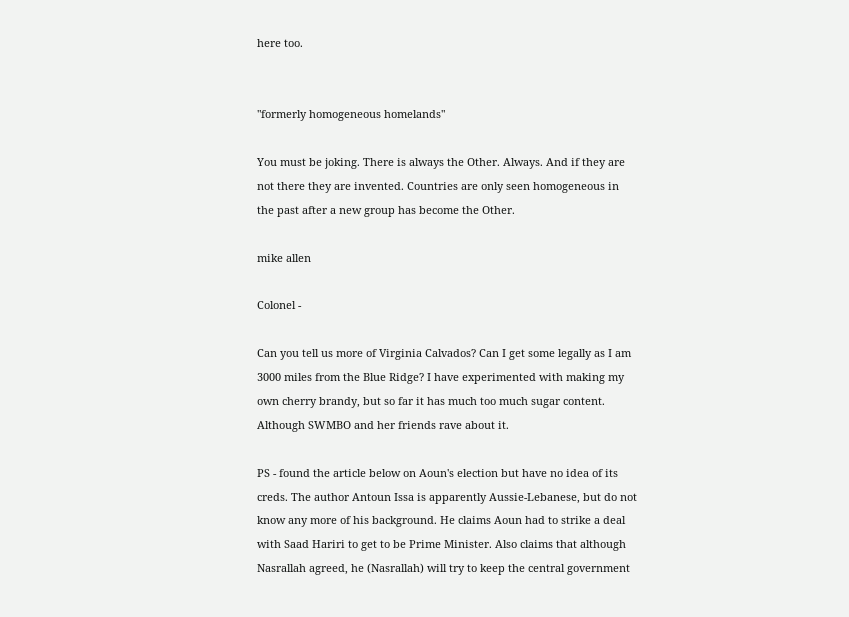here too.


"formerly homogeneous homelands"

You must be joking. There is always the Other. Always. And if they are not there they are invented. Countries are only seen homogeneous in the past after a new group has become the Other.

mike allen

Colonel -

Can you tell us more of Virginia Calvados? Can I get some legally as I am 3000 miles from the Blue Ridge? I have experimented with making my own cherry brandy, but so far it has much too much sugar content. Although SWMBO and her friends rave about it.

PS - found the article below on Aoun's election but have no idea of its creds. The author Antoun Issa is apparently Aussie-Lebanese, but do not know any more of his background. He claims Aoun had to strike a deal with Saad Hariri to get to be Prime Minister. Also claims that although Nasrallah agreed, he (Nasrallah) will try to keep the central government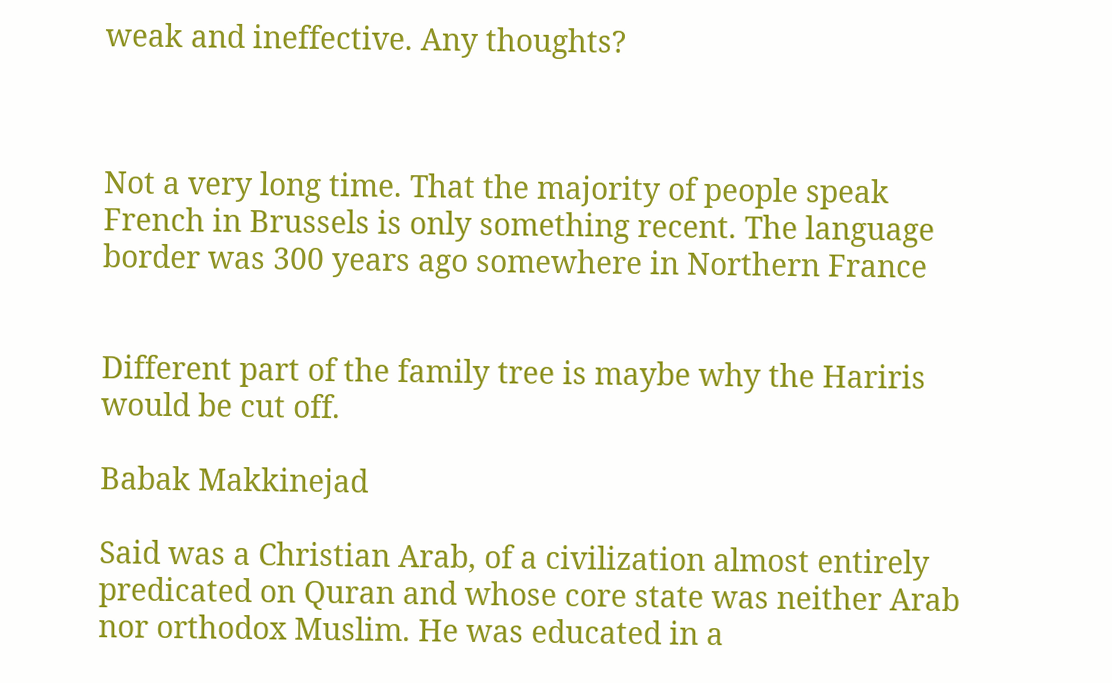weak and ineffective. Any thoughts?



Not a very long time. That the majority of people speak French in Brussels is only something recent. The language border was 300 years ago somewhere in Northern France


Different part of the family tree is maybe why the Hariris would be cut off.

Babak Makkinejad

Said was a Christian Arab, of a civilization almost entirely predicated on Quran and whose core state was neither Arab nor orthodox Muslim. He was educated in a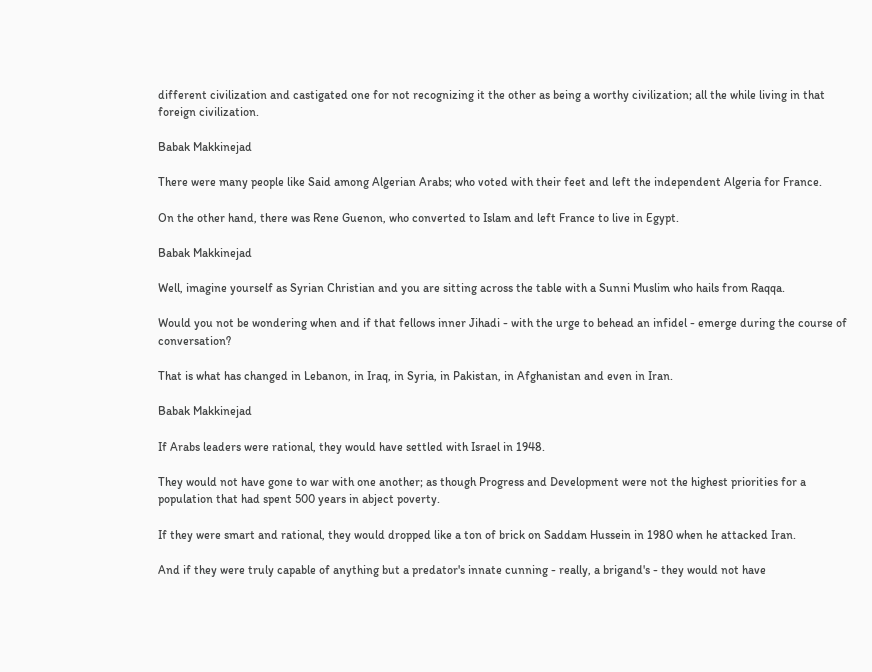different civilization and castigated one for not recognizing it the other as being a worthy civilization; all the while living in that foreign civilization.

Babak Makkinejad

There were many people like Said among Algerian Arabs; who voted with their feet and left the independent Algeria for France.

On the other hand, there was Rene Guenon, who converted to Islam and left France to live in Egypt.

Babak Makkinejad

Well, imagine yourself as Syrian Christian and you are sitting across the table with a Sunni Muslim who hails from Raqqa.

Would you not be wondering when and if that fellows inner Jihadi - with the urge to behead an infidel - emerge during the course of conversation?

That is what has changed in Lebanon, in Iraq, in Syria, in Pakistan, in Afghanistan and even in Iran.

Babak Makkinejad

If Arabs leaders were rational, they would have settled with Israel in 1948.

They would not have gone to war with one another; as though Progress and Development were not the highest priorities for a population that had spent 500 years in abject poverty.

If they were smart and rational, they would dropped like a ton of brick on Saddam Hussein in 1980 when he attacked Iran.

And if they were truly capable of anything but a predator's innate cunning - really, a brigand's - they would not have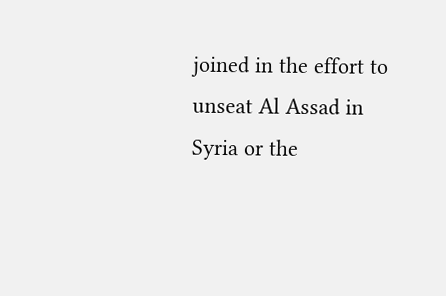joined in the effort to unseat Al Assad in Syria or the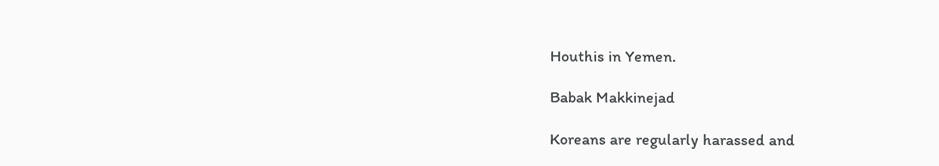Houthis in Yemen.

Babak Makkinejad

Koreans are regularly harassed and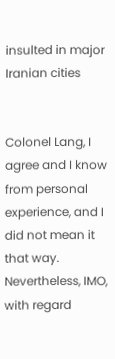insulted in major Iranian cities


Colonel Lang, I agree and I know from personal experience, and I did not mean it that way. Nevertheless, IMO, with regard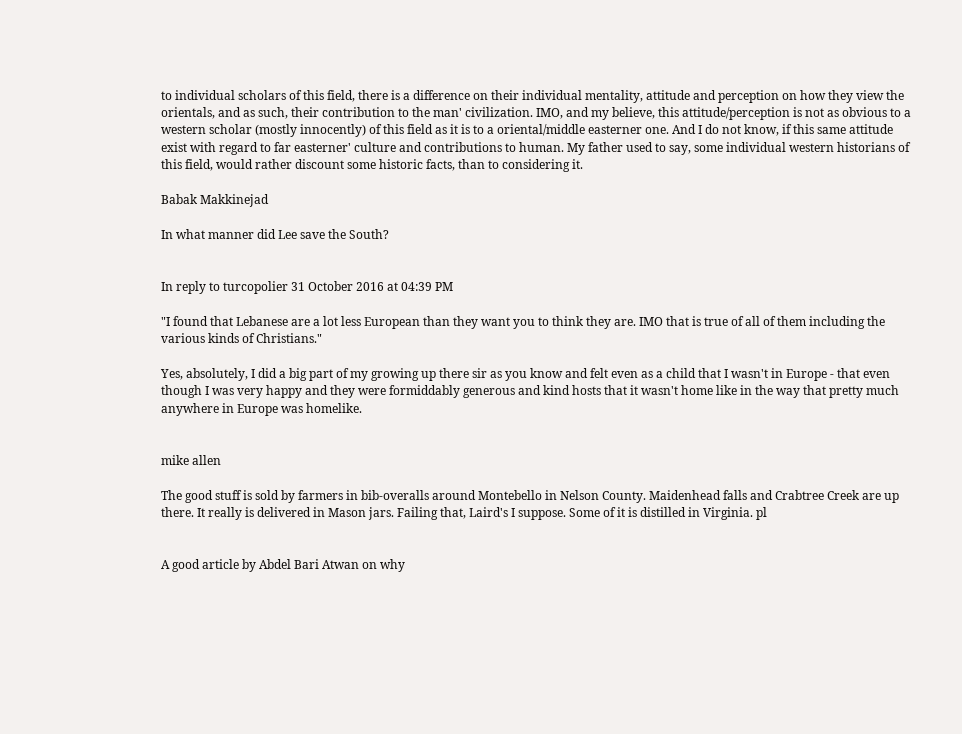to individual scholars of this field, there is a difference on their individual mentality, attitude and perception on how they view the orientals, and as such, their contribution to the man' civilization. IMO, and my believe, this attitude/perception is not as obvious to a western scholar (mostly innocently) of this field as it is to a oriental/middle easterner one. And I do not know, if this same attitude exist with regard to far easterner' culture and contributions to human. My father used to say, some individual western historians of this field, would rather discount some historic facts, than to considering it.

Babak Makkinejad

In what manner did Lee save the South?


In reply to turcopolier 31 October 2016 at 04:39 PM

"I found that Lebanese are a lot less European than they want you to think they are. IMO that is true of all of them including the various kinds of Christians."

Yes, absolutely, I did a big part of my growing up there sir as you know and felt even as a child that I wasn't in Europe - that even though I was very happy and they were formiddably generous and kind hosts that it wasn't home like in the way that pretty much anywhere in Europe was homelike.


mike allen

The good stuff is sold by farmers in bib-overalls around Montebello in Nelson County. Maidenhead falls and Crabtree Creek are up there. It really is delivered in Mason jars. Failing that, Laird's I suppose. Some of it is distilled in Virginia. pl


A good article by Abdel Bari Atwan on why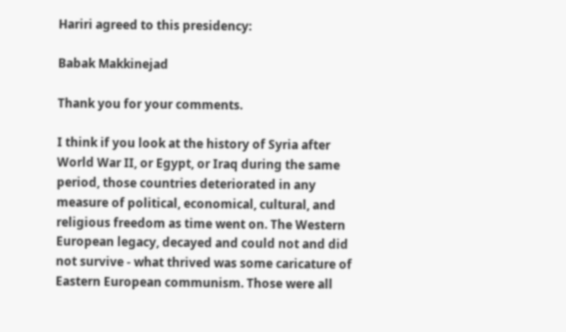Hariri agreed to this presidency:

Babak Makkinejad

Thank you for your comments.

I think if you look at the history of Syria after World War II, or Egypt, or Iraq during the same period, those countries deteriorated in any measure of political, economical, cultural, and religious freedom as time went on. The Western European legacy, decayed and could not and did not survive - what thrived was some caricature of Eastern European communism. Those were all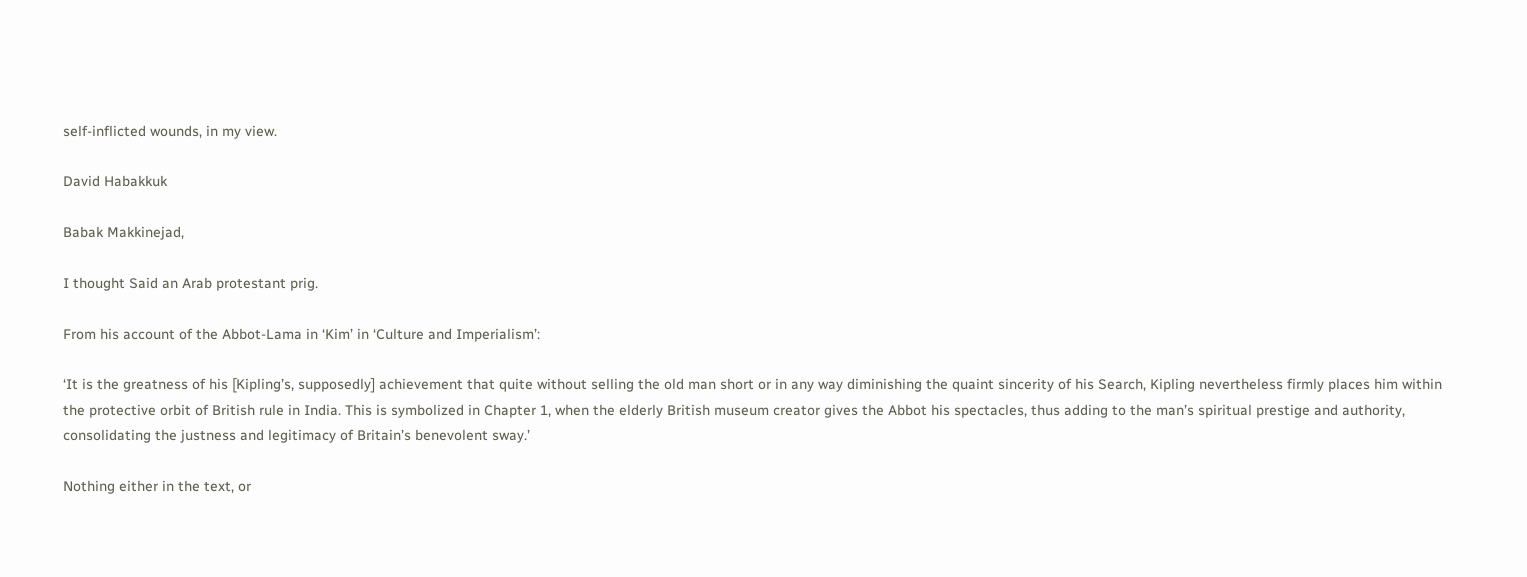self-inflicted wounds, in my view.

David Habakkuk

Babak Makkinejad,

I thought Said an Arab protestant prig.

From his account of the Abbot-Lama in ‘Kim’ in ‘Culture and Imperialism’:

‘It is the greatness of his [Kipling’s, supposedly] achievement that quite without selling the old man short or in any way diminishing the quaint sincerity of his Search, Kipling nevertheless firmly places him within the protective orbit of British rule in India. This is symbolized in Chapter 1, when the elderly British museum creator gives the Abbot his spectacles, thus adding to the man’s spiritual prestige and authority, consolidating the justness and legitimacy of Britain’s benevolent sway.’

Nothing either in the text, or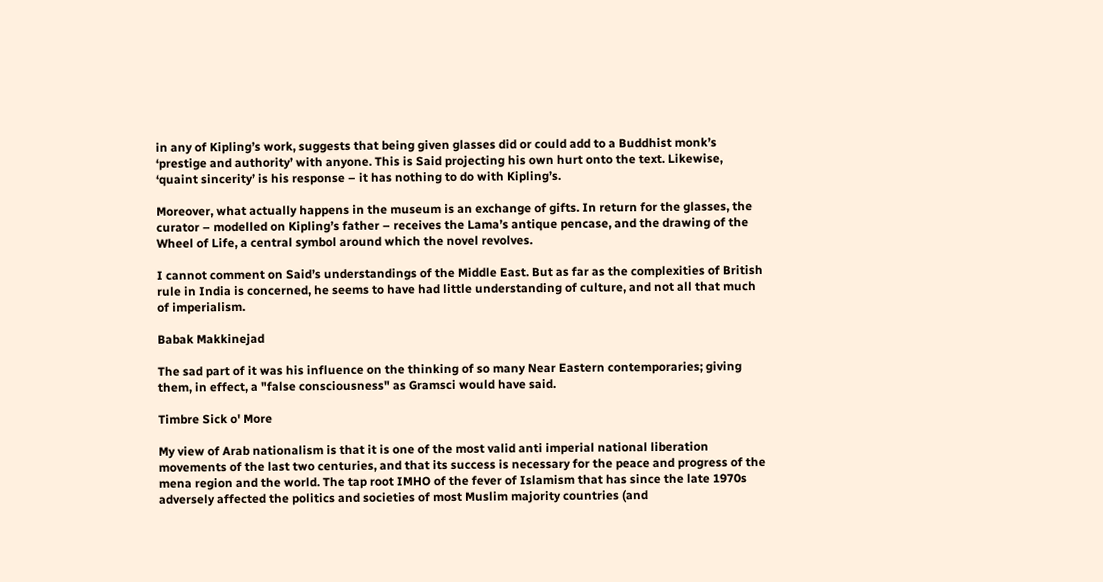in any of Kipling’s work, suggests that being given glasses did or could add to a Buddhist monk’s ‘prestige and authority’ with anyone. This is Said projecting his own hurt onto the text. Likewise, ‘quaint sincerity’ is his response – it has nothing to do with Kipling’s.

Moreover, what actually happens in the museum is an exchange of gifts. In return for the glasses, the curator – modelled on Kipling’s father – receives the Lama’s antique pencase, and the drawing of the Wheel of Life, a central symbol around which the novel revolves.

I cannot comment on Said’s understandings of the Middle East. But as far as the complexities of British rule in India is concerned, he seems to have had little understanding of culture, and not all that much of imperialism.

Babak Makkinejad

The sad part of it was his influence on the thinking of so many Near Eastern contemporaries; giving them, in effect, a "false consciousness" as Gramsci would have said.

Timbre Sick o' More

My view of Arab nationalism is that it is one of the most valid anti imperial national liberation movements of the last two centuries, and that its success is necessary for the peace and progress of the mena region and the world. The tap root IMHO of the fever of Islamism that has since the late 1970s adversely affected the politics and societies of most Muslim majority countries (and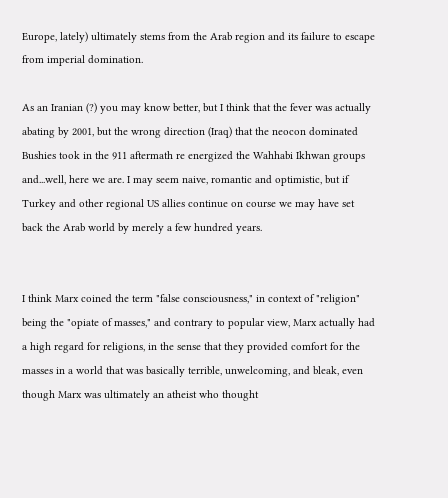Europe, lately) ultimately stems from the Arab region and its failure to escape from imperial domination.

As an Iranian (?) you may know better, but I think that the fever was actually abating by 2001, but the wrong direction (Iraq) that the neocon dominated Bushies took in the 911 aftermath re energized the Wahhabi Ikhwan groups and...well, here we are. I may seem naive, romantic and optimistic, but if Turkey and other regional US allies continue on course we may have set back the Arab world by merely a few hundred years.


I think Marx coined the term "false consciousness," in context of "religion" being the "opiate of masses," and contrary to popular view, Marx actually had a high regard for religions, in the sense that they provided comfort for the masses in a world that was basically terrible, unwelcoming, and bleak, even though Marx was ultimately an atheist who thought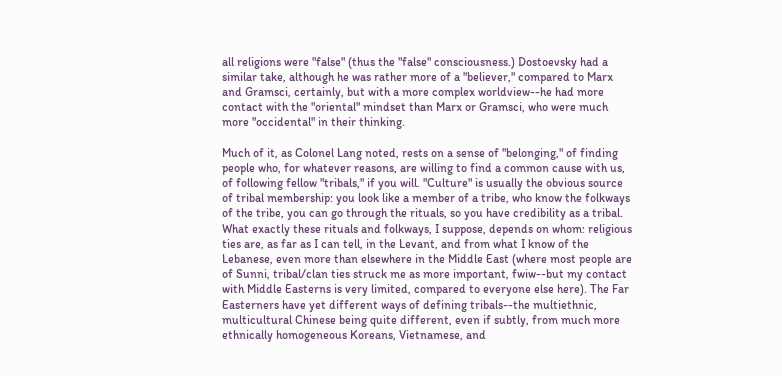all religions were "false" (thus the "false" consciousness.) Dostoevsky had a similar take, although he was rather more of a "believer," compared to Marx and Gramsci, certainly, but with a more complex worldview--he had more contact with the "oriental" mindset than Marx or Gramsci, who were much more "occidental" in their thinking.

Much of it, as Colonel Lang noted, rests on a sense of "belonging," of finding people who, for whatever reasons, are willing to find a common cause with us, of following fellow "tribals," if you will. "Culture" is usually the obvious source of tribal membership: you look like a member of a tribe, who know the folkways of the tribe, you can go through the rituals, so you have credibility as a tribal. What exactly these rituals and folkways, I suppose, depends on whom: religious ties are, as far as I can tell, in the Levant, and from what I know of the Lebanese, even more than elsewhere in the Middle East (where most people are of Sunni, tribal/clan ties struck me as more important, fwiw--but my contact with Middle Easterns is very limited, compared to everyone else here). The Far Easterners have yet different ways of defining tribals--the multiethnic, multicultural Chinese being quite different, even if subtly, from much more ethnically homogeneous Koreans, Vietnamese, and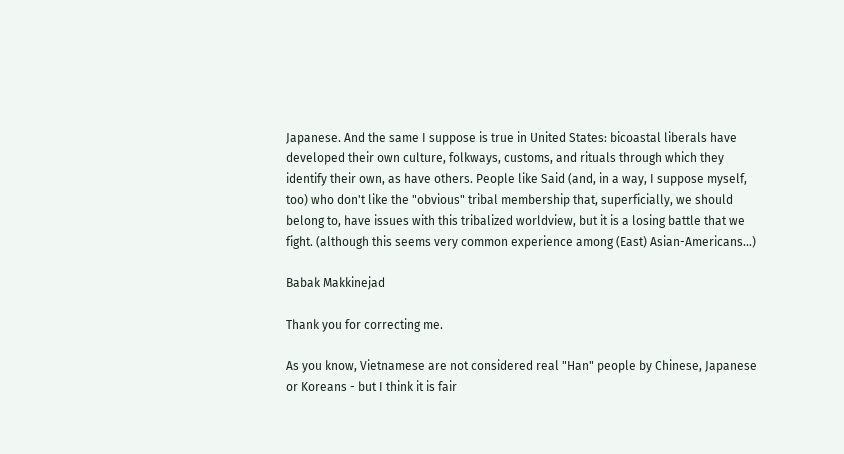Japanese. And the same I suppose is true in United States: bicoastal liberals have developed their own culture, folkways, customs, and rituals through which they identify their own, as have others. People like Said (and, in a way, I suppose myself, too) who don't like the "obvious" tribal membership that, superficially, we should belong to, have issues with this tribalized worldview, but it is a losing battle that we fight. (although this seems very common experience among (East) Asian-Americans...)

Babak Makkinejad

Thank you for correcting me.

As you know, Vietnamese are not considered real "Han" people by Chinese, Japanese or Koreans - but I think it is fair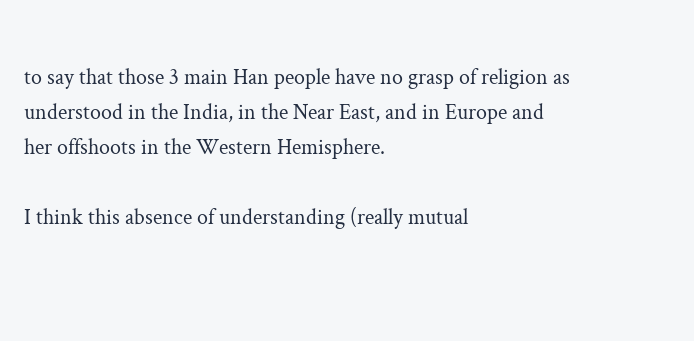to say that those 3 main Han people have no grasp of religion as understood in the India, in the Near East, and in Europe and her offshoots in the Western Hemisphere.

I think this absence of understanding (really mutual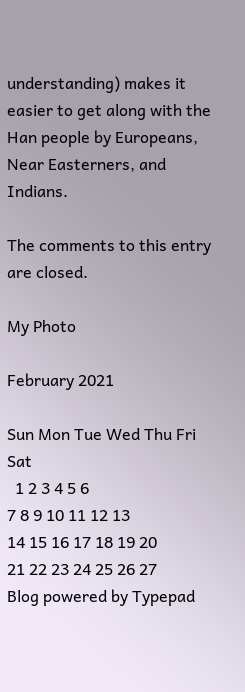understanding) makes it easier to get along with the Han people by Europeans, Near Easterners, and Indians.

The comments to this entry are closed.

My Photo

February 2021

Sun Mon Tue Wed Thu Fri Sat
  1 2 3 4 5 6
7 8 9 10 11 12 13
14 15 16 17 18 19 20
21 22 23 24 25 26 27
Blog powered by Typepad